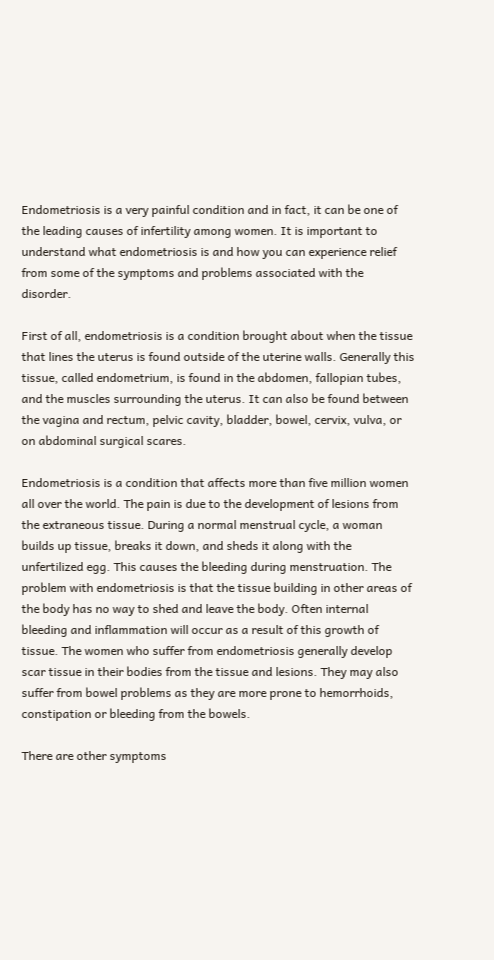Endometriosis is a very painful condition and in fact, it can be one of the leading causes of infertility among women. It is important to understand what endometriosis is and how you can experience relief from some of the symptoms and problems associated with the disorder.

First of all, endometriosis is a condition brought about when the tissue that lines the uterus is found outside of the uterine walls. Generally this tissue, called endometrium, is found in the abdomen, fallopian tubes, and the muscles surrounding the uterus. It can also be found between the vagina and rectum, pelvic cavity, bladder, bowel, cervix, vulva, or on abdominal surgical scares.

Endometriosis is a condition that affects more than five million women all over the world. The pain is due to the development of lesions from the extraneous tissue. During a normal menstrual cycle, a woman builds up tissue, breaks it down, and sheds it along with the unfertilized egg. This causes the bleeding during menstruation. The problem with endometriosis is that the tissue building in other areas of the body has no way to shed and leave the body. Often internal bleeding and inflammation will occur as a result of this growth of tissue. The women who suffer from endometriosis generally develop scar tissue in their bodies from the tissue and lesions. They may also suffer from bowel problems as they are more prone to hemorrhoids, constipation or bleeding from the bowels.

There are other symptoms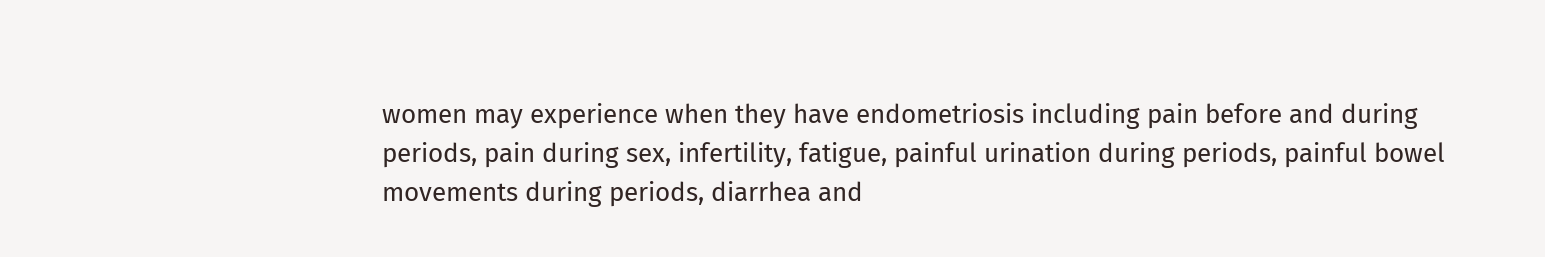women may experience when they have endometriosis including pain before and during periods, pain during sex, infertility, fatigue, painful urination during periods, painful bowel movements during periods, diarrhea and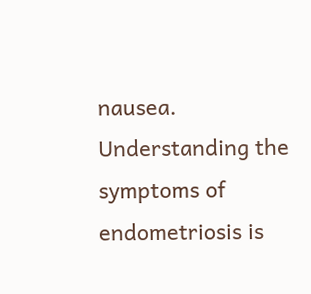nausea. Understanding the symptoms of endometriosis is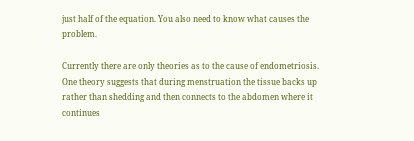just half of the equation. You also need to know what causes the problem.

Currently there are only theories as to the cause of endometriosis. One theory suggests that during menstruation the tissue backs up rather than shedding and then connects to the abdomen where it continues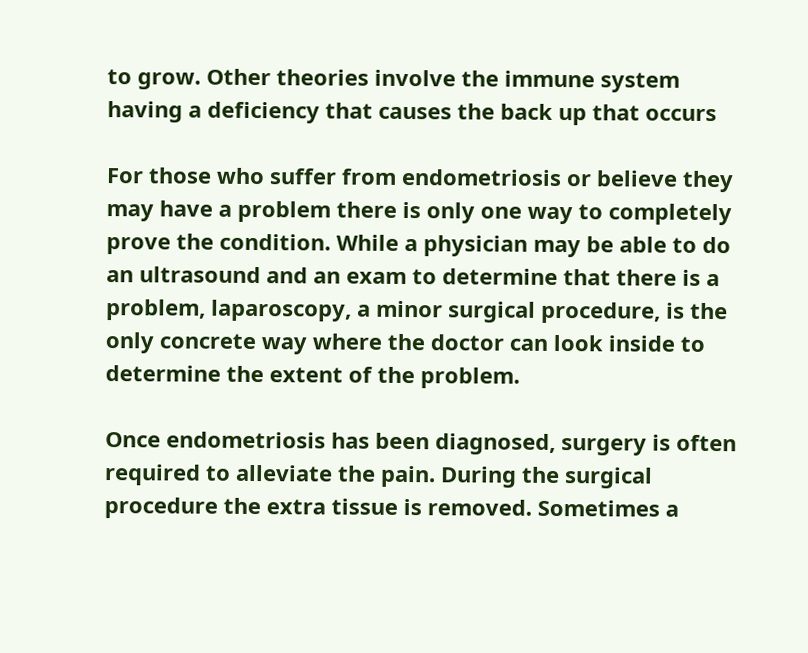to grow. Other theories involve the immune system having a deficiency that causes the back up that occurs

For those who suffer from endometriosis or believe they may have a problem there is only one way to completely prove the condition. While a physician may be able to do an ultrasound and an exam to determine that there is a problem, laparoscopy, a minor surgical procedure, is the only concrete way where the doctor can look inside to determine the extent of the problem.

Once endometriosis has been diagnosed, surgery is often required to alleviate the pain. During the surgical procedure the extra tissue is removed. Sometimes a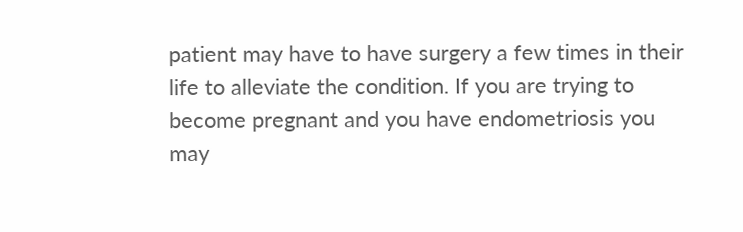patient may have to have surgery a few times in their life to alleviate the condition. If you are trying to become pregnant and you have endometriosis you may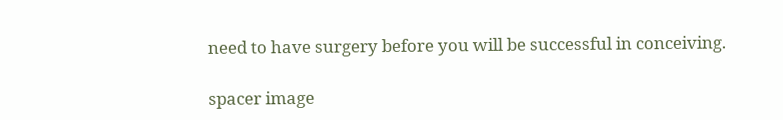need to have surgery before you will be successful in conceiving.

spacer image